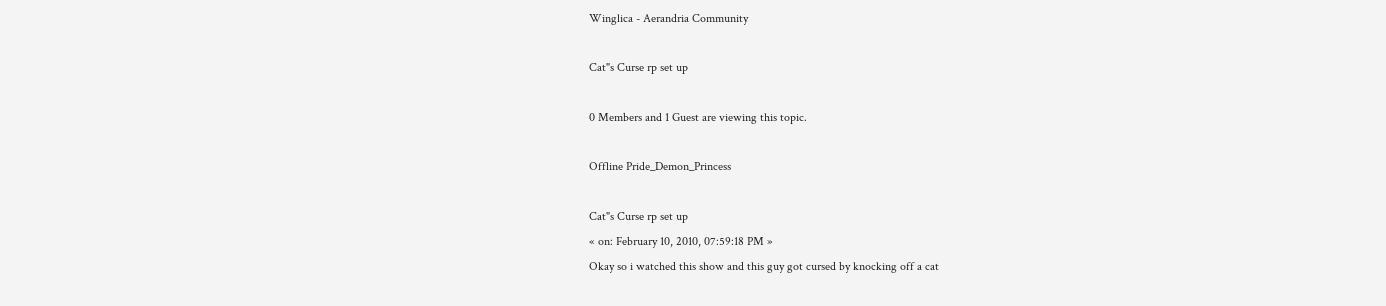Winglica - Aerandria Community

Cat"s Curse rp set up

0 Members and 1 Guest are viewing this topic.

Offline Pride_Demon_Princess

Cat"s Curse rp set up
« on: February 10, 2010, 07:59:18 PM »
Okay so i watched this show and this guy got cursed by knocking off a cat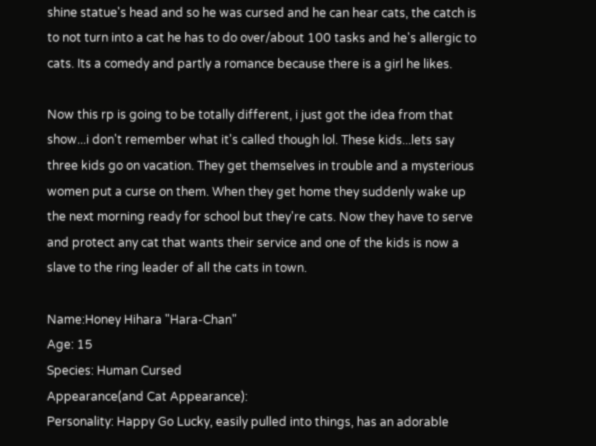shine statue's head and so he was cursed and he can hear cats, the catch is to not turn into a cat he has to do over/about 100 tasks and he's allergic to cats. Its a comedy and partly a romance because there is a girl he likes.

Now this rp is going to be totally different, i just got the idea from that show...i don't remember what it's called though lol. These kids...lets say three kids go on vacation. They get themselves in trouble and a mysterious women put a curse on them. When they get home they suddenly wake up the next morning ready for school but they're cats. Now they have to serve and protect any cat that wants their service and one of the kids is now a slave to the ring leader of all the cats in town.

Name:Honey Hihara "Hara-Chan"
Age: 15
Species: Human Cursed
Appearance(and Cat Appearance):
Personality: Happy Go Lucky, easily pulled into things, has an adorable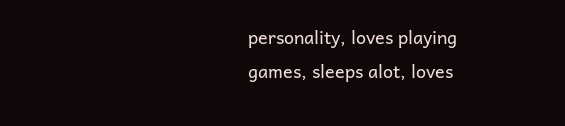personality, loves playing games, sleeps alot, loves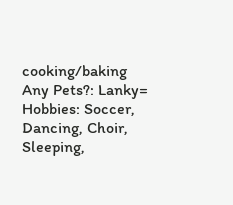cooking/baking
Any Pets?: Lanky=
Hobbies: Soccer, Dancing, Choir, Sleeping,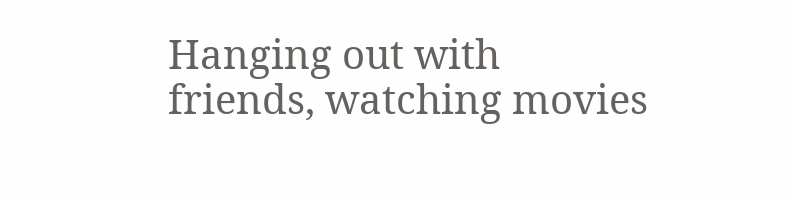Hanging out with friends, watching movies